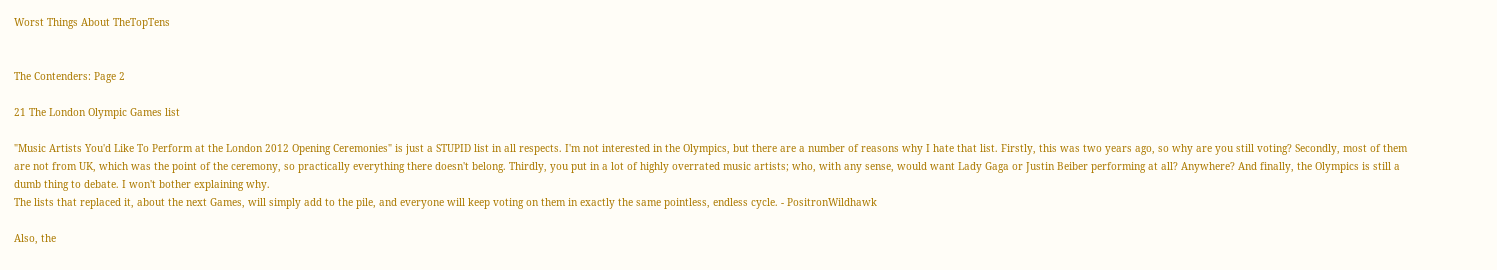Worst Things About TheTopTens


The Contenders: Page 2

21 The London Olympic Games list

"Music Artists You'd Like To Perform at the London 2012 Opening Ceremonies" is just a STUPID list in all respects. I'm not interested in the Olympics, but there are a number of reasons why I hate that list. Firstly, this was two years ago, so why are you still voting? Secondly, most of them are not from UK, which was the point of the ceremony, so practically everything there doesn't belong. Thirdly, you put in a lot of highly overrated music artists; who, with any sense, would want Lady Gaga or Justin Beiber performing at all? Anywhere? And finally, the Olympics is still a dumb thing to debate. I won't bother explaining why.
The lists that replaced it, about the next Games, will simply add to the pile, and everyone will keep voting on them in exactly the same pointless, endless cycle. - PositronWildhawk

Also, the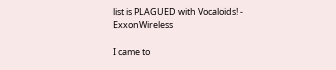list is PLAGUED with Vocaloids! - ExxonWireless

I came to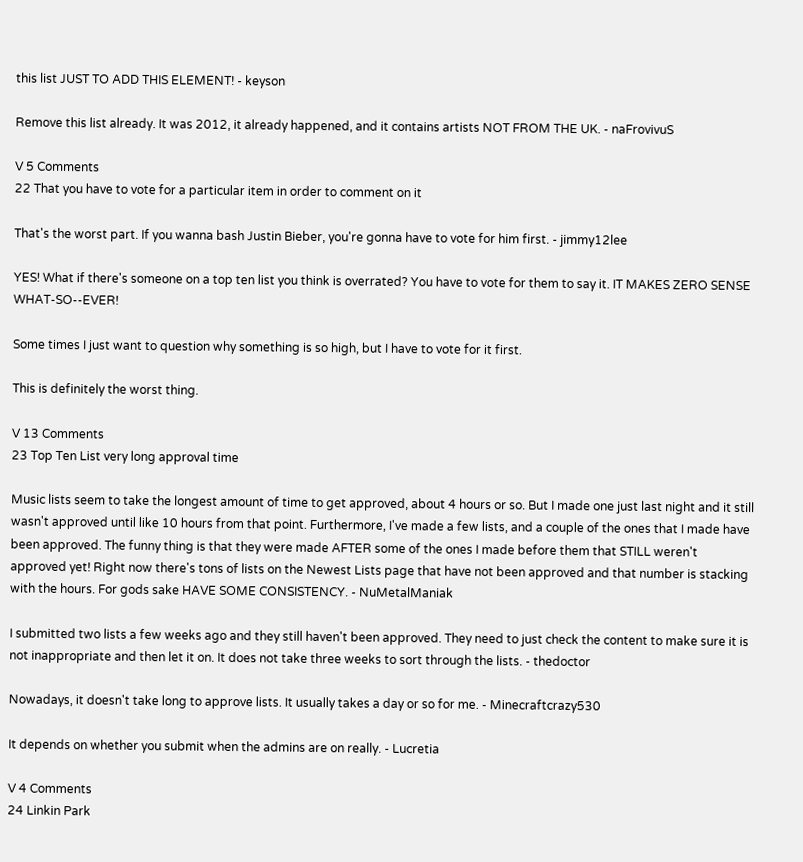this list JUST TO ADD THIS ELEMENT! - keyson

Remove this list already. It was 2012, it already happened, and it contains artists NOT FROM THE UK. - naFrovivuS

V 5 Comments
22 That you have to vote for a particular item in order to comment on it

That's the worst part. If you wanna bash Justin Bieber, you're gonna have to vote for him first. - jimmy12lee

YES! What if there's someone on a top ten list you think is overrated? You have to vote for them to say it. IT MAKES ZERO SENSE WHAT-SO--EVER!

Some times I just want to question why something is so high, but I have to vote for it first.

This is definitely the worst thing.

V 13 Comments
23 Top Ten List very long approval time

Music lists seem to take the longest amount of time to get approved, about 4 hours or so. But I made one just last night and it still wasn't approved until like 10 hours from that point. Furthermore, I've made a few lists, and a couple of the ones that I made have been approved. The funny thing is that they were made AFTER some of the ones I made before them that STILL weren't approved yet! Right now there's tons of lists on the Newest Lists page that have not been approved and that number is stacking with the hours. For gods sake HAVE SOME CONSISTENCY. - NuMetalManiak

I submitted two lists a few weeks ago and they still haven't been approved. They need to just check the content to make sure it is not inappropriate and then let it on. It does not take three weeks to sort through the lists. - thedoctor

Nowadays, it doesn't take long to approve lists. It usually takes a day or so for me. - Minecraftcrazy530

It depends on whether you submit when the admins are on really. - Lucretia

V 4 Comments
24 Linkin Park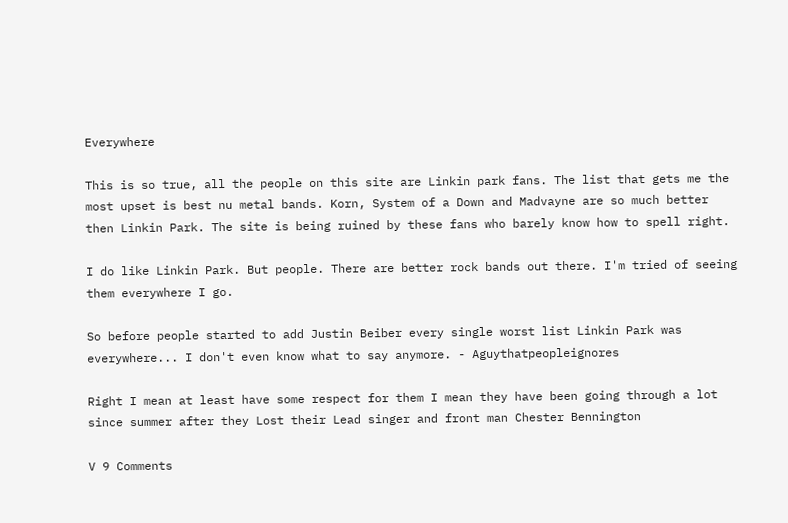Everywhere

This is so true, all the people on this site are Linkin park fans. The list that gets me the most upset is best nu metal bands. Korn, System of a Down and Madvayne are so much better then Linkin Park. The site is being ruined by these fans who barely know how to spell right.

I do like Linkin Park. But people. There are better rock bands out there. I'm tried of seeing them everywhere I go.

So before people started to add Justin Beiber every single worst list Linkin Park was everywhere... I don't even know what to say anymore. - Aguythatpeopleignores

Right I mean at least have some respect for them I mean they have been going through a lot since summer after they Lost their Lead singer and front man Chester Bennington

V 9 Comments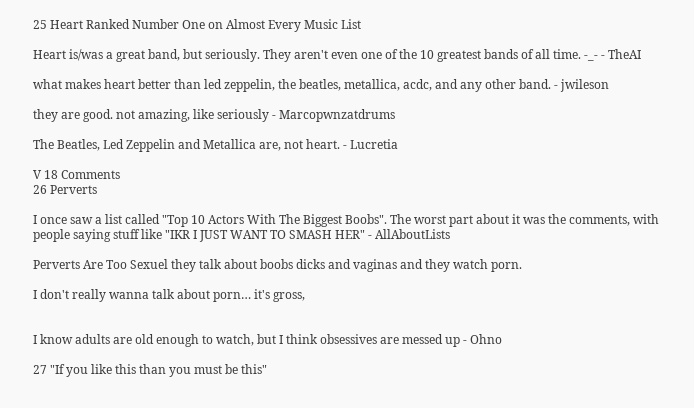25 Heart Ranked Number One on Almost Every Music List

Heart is/was a great band, but seriously. They aren't even one of the 10 greatest bands of all time. -_- - TheAI

what makes heart better than led zeppelin, the beatles, metallica, acdc, and any other band. - jwileson

they are good. not amazing, like seriously - Marcopwnzatdrums

The Beatles, Led Zeppelin and Metallica are, not heart. - Lucretia

V 18 Comments
26 Perverts

I once saw a list called "Top 10 Actors With The Biggest Boobs". The worst part about it was the comments, with people saying stuff like "IKR I JUST WANT TO SMASH HER" - AllAboutLists

Perverts Are Too Sexuel they talk about boobs dicks and vaginas and they watch porn.

I don't really wanna talk about porn… it's gross,


I know adults are old enough to watch, but I think obsessives are messed up - Ohno

27 "If you like this than you must be this"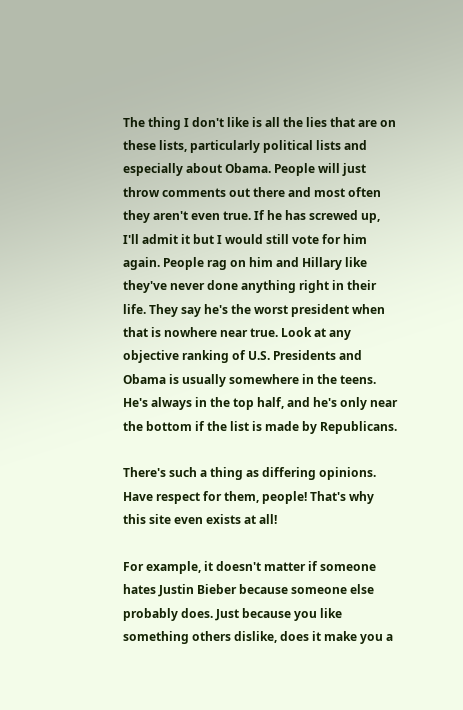The thing I don't like is all the lies that are on these lists, particularly political lists and especially about Obama. People will just throw comments out there and most often they aren't even true. If he has screwed up, I'll admit it but I would still vote for him again. People rag on him and Hillary like they've never done anything right in their life. They say he's the worst president when that is nowhere near true. Look at any objective ranking of U.S. Presidents and Obama is usually somewhere in the teens. He's always in the top half, and he's only near the bottom if the list is made by Republicans.

There's such a thing as differing opinions. Have respect for them, people! That's why this site even exists at all!

For example, it doesn't matter if someone hates Justin Bieber because someone else probably does. Just because you like something others dislike, does it make you a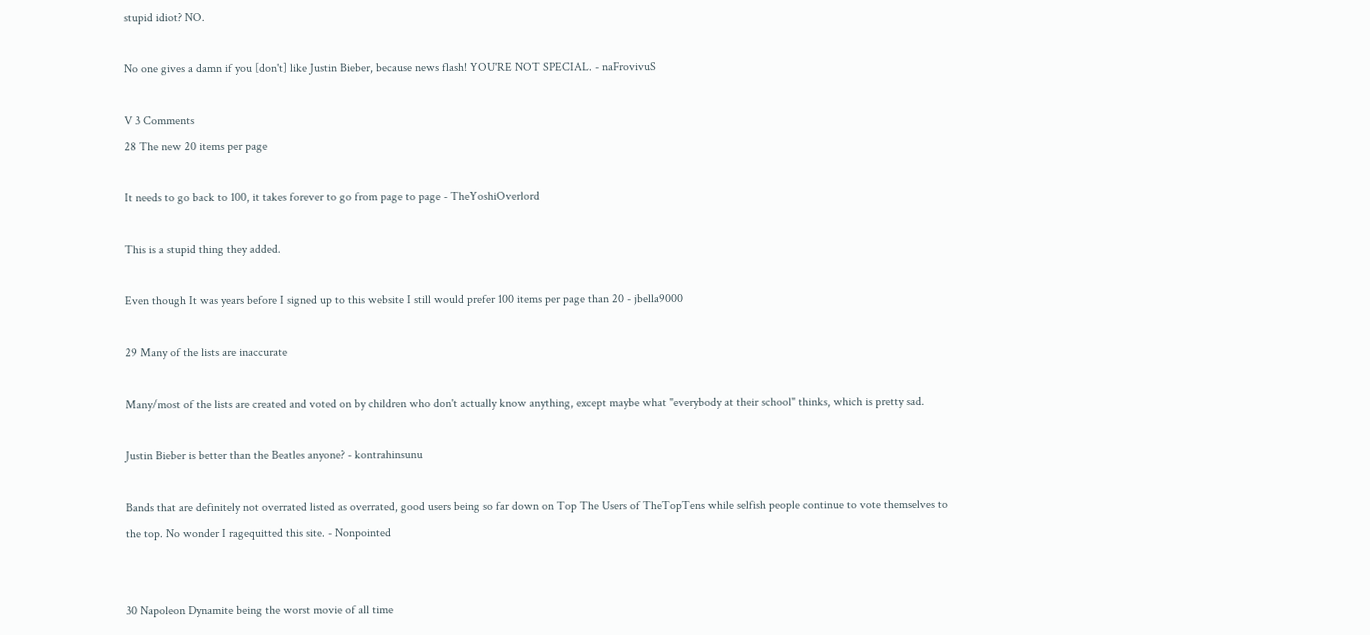stupid idiot? NO.

No one gives a damn if you [don't] like Justin Bieber, because news flash! YOU'RE NOT SPECIAL. - naFrovivuS

V 3 Comments
28 The new 20 items per page

It needs to go back to 100, it takes forever to go from page to page - TheYoshiOverlord

This is a stupid thing they added.

Even though It was years before I signed up to this website I still would prefer 100 items per page than 20 - jbella9000

29 Many of the lists are inaccurate

Many/most of the lists are created and voted on by children who don't actually know anything, except maybe what "everybody at their school" thinks, which is pretty sad.

Justin Bieber is better than the Beatles anyone? - kontrahinsunu

Bands that are definitely not overrated listed as overrated, good users being so far down on Top The Users of TheTopTens while selfish people continue to vote themselves to the top. No wonder I ragequitted this site. - Nonpointed


30 Napoleon Dynamite being the worst movie of all time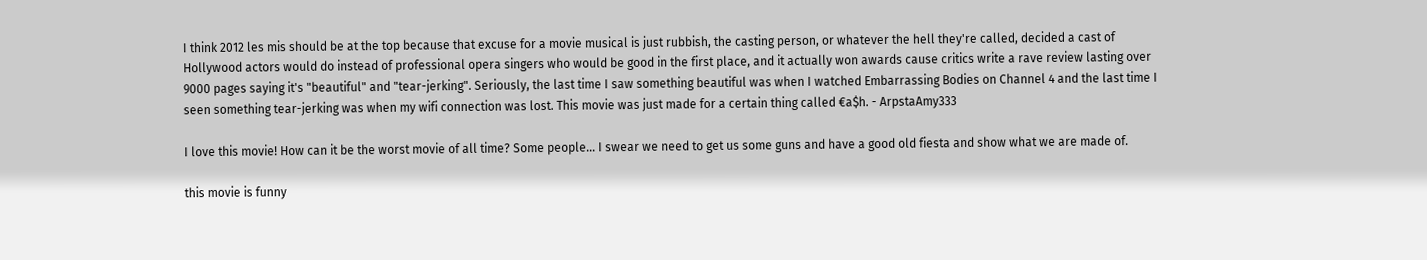I think 2012 les mis should be at the top because that excuse for a movie musical is just rubbish, the casting person, or whatever the hell they're called, decided a cast of Hollywood actors would do instead of professional opera singers who would be good in the first place, and it actually won awards cause critics write a rave review lasting over 9000 pages saying it's "beautiful" and "tear-jerking". Seriously, the last time I saw something beautiful was when I watched Embarrassing Bodies on Channel 4 and the last time I seen something tear-jerking was when my wifi connection was lost. This movie was just made for a certain thing called €a$h. - ArpstaAmy333

I love this movie! How can it be the worst movie of all time? Some people... I swear we need to get us some guns and have a good old fiesta and show what we are made of.

this movie is funny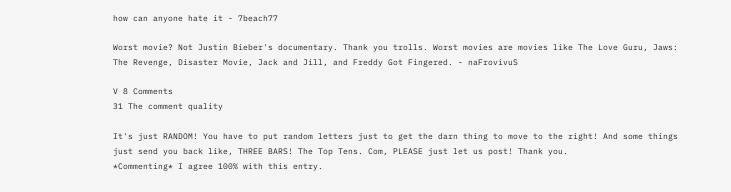how can anyone hate it - 7beach77

Worst movie? Not Justin Bieber's documentary. Thank you trolls. Worst movies are movies like The Love Guru, Jaws: The Revenge, Disaster Movie, Jack and Jill, and Freddy Got Fingered. - naFrovivuS

V 8 Comments
31 The comment quality

It's just RANDOM! You have to put random letters just to get the darn thing to move to the right! And some things just send you back like, THREE BARS! The Top Tens. Com, PLEASE just let us post! Thank you.
*Commenting* I agree 100% with this entry.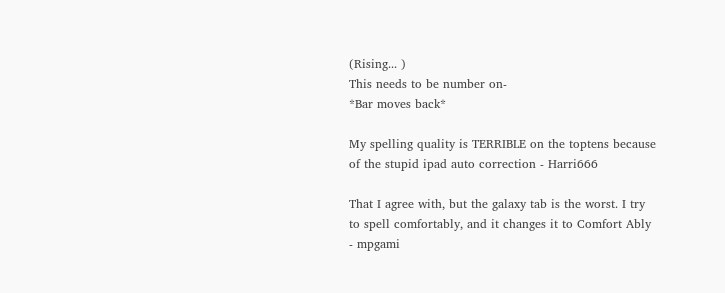(Rising... )
This needs to be number on-
*Bar moves back*

My spelling quality is TERRIBLE on the toptens because of the stupid ipad auto correction - Harri666

That I agree with, but the galaxy tab is the worst. I try to spell comfortably, and it changes it to Comfort Ably - mpgami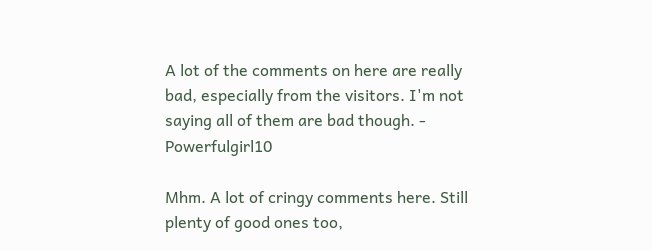A lot of the comments on here are really bad, especially from the visitors. I'm not saying all of them are bad though. - Powerfulgirl10

Mhm. A lot of cringy comments here. Still plenty of good ones too,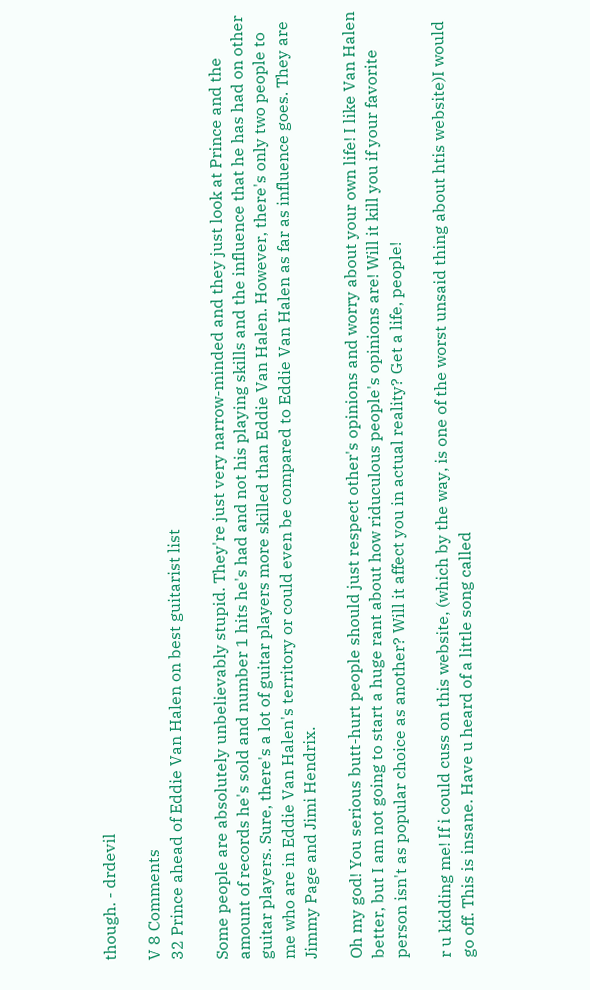though. - drdevil

V 8 Comments
32 Prince ahead of Eddie Van Halen on best guitarist list

Some people are absolutely unbelievably stupid. They're just very narrow-minded and they just look at Prince and the amount of records he's sold and number 1 hits he's had and not his playing skills and the influence that he has had on other guitar players. Sure, there's a lot of guitar players more skilled than Eddie Van Halen. However, there's only two people to me who are in Eddie Van Halen's territory or could even be compared to Eddie Van Halen as far as influence goes. They are Jimmy Page and Jimi Hendrix.

Oh my god! You serious butt-hurt people should just respect other's opinions and worry about your own life! I like Van Halen better, but I am not going to start a huge rant about how riduculous people's opinions are! Will it kill you if your favorite person isn't as popular choice as another? Will it affect you in actual reality? Get a life, people!

r u kidding me! If i could cuss on this website, (which by the way, is one of the worst unsaid thing about htis website)I would go off. This is insane. Have u heard of a little song called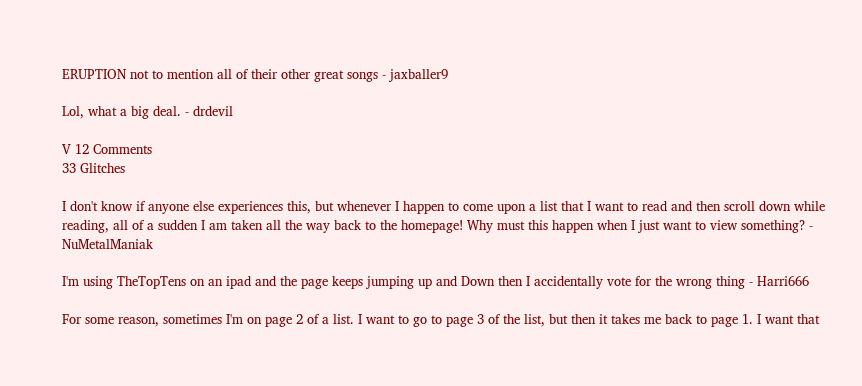ERUPTION not to mention all of their other great songs - jaxballer9

Lol, what a big deal. - drdevil

V 12 Comments
33 Glitches

I don't know if anyone else experiences this, but whenever I happen to come upon a list that I want to read and then scroll down while reading, all of a sudden I am taken all the way back to the homepage! Why must this happen when I just want to view something? - NuMetalManiak

I'm using TheTopTens on an ipad and the page keeps jumping up and Down then I accidentally vote for the wrong thing - Harri666

For some reason, sometimes I'm on page 2 of a list. I want to go to page 3 of the list, but then it takes me back to page 1. I want that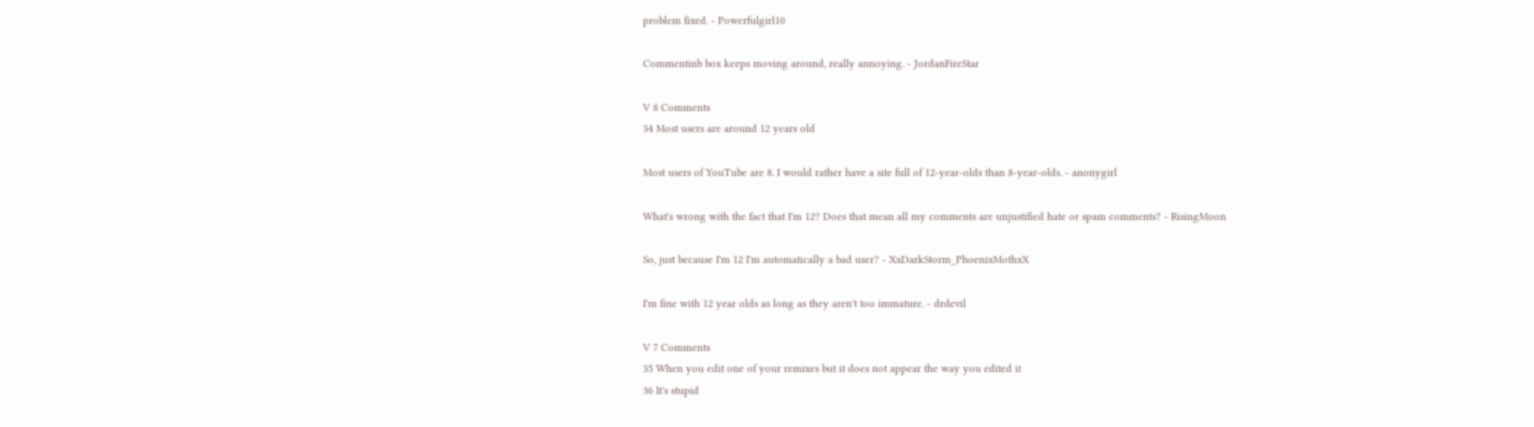problem fixed. - Powerfulgirl10

Commentinb box keeps moving around, really annoying. - JordanFireStar

V 8 Comments
34 Most users are around 12 years old

Most users of YouTube are 8. I would rather have a site full of 12-year-olds than 8-year-olds. - anonygirl

What's wrong with the fact that I'm 12? Does that mean all my comments are unjustified hate or spam comments? - RisingMoon

So, just because I'm 12 I'm automatically a bad user? - XxDarkStorm_PhoenixMothxX

I'm fine with 12 year olds as long as they aren't too immature. - drdevil

V 7 Comments
35 When you edit one of your remixes but it does not appear the way you edited it
36 It's stupid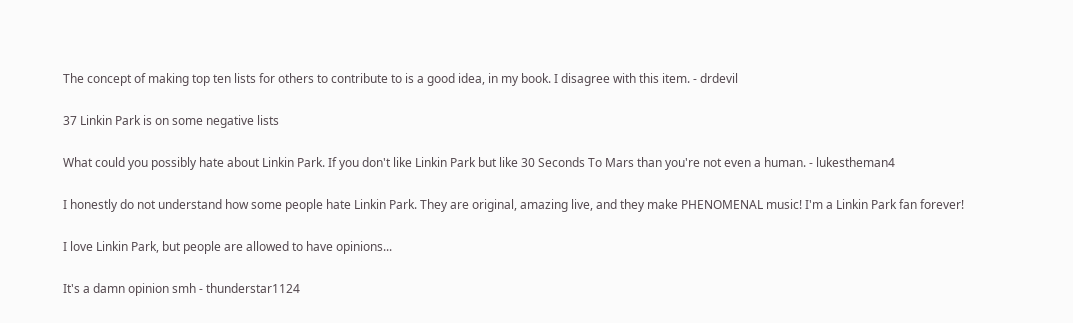The concept of making top ten lists for others to contribute to is a good idea, in my book. I disagree with this item. - drdevil

37 Linkin Park is on some negative lists

What could you possibly hate about Linkin Park. If you don't like Linkin Park but like 30 Seconds To Mars than you're not even a human. - lukestheman4

I honestly do not understand how some people hate Linkin Park. They are original, amazing live, and they make PHENOMENAL music! I'm a Linkin Park fan forever!

I love Linkin Park, but people are allowed to have opinions...

It's a damn opinion smh - thunderstar1124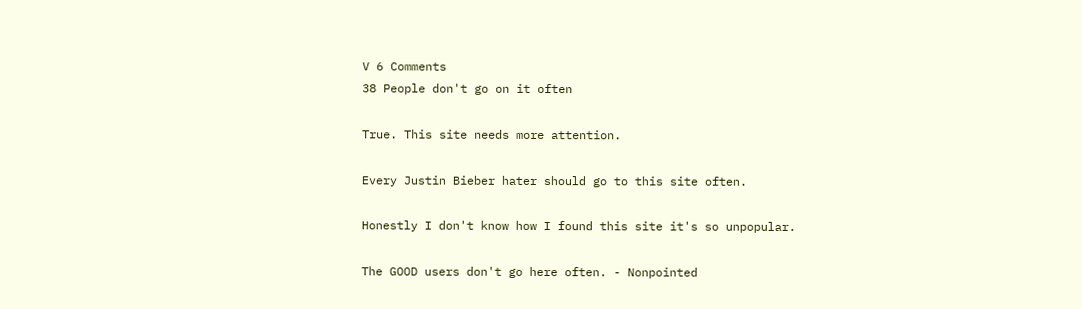V 6 Comments
38 People don't go on it often

True. This site needs more attention.

Every Justin Bieber hater should go to this site often.

Honestly I don't know how I found this site it's so unpopular.

The GOOD users don't go here often. - Nonpointed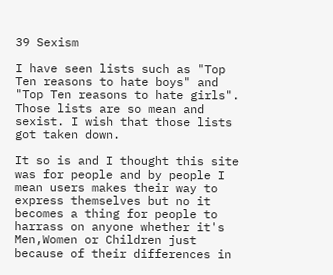39 Sexism

I have seen lists such as "Top Ten reasons to hate boys" and "Top Ten reasons to hate girls". Those lists are so mean and sexist. I wish that those lists got taken down.

It so is and I thought this site was for people and by people I mean users makes their way to express themselves but no it becomes a thing for people to harrass on anyone whether it's Men,Women or Children just because of their differences in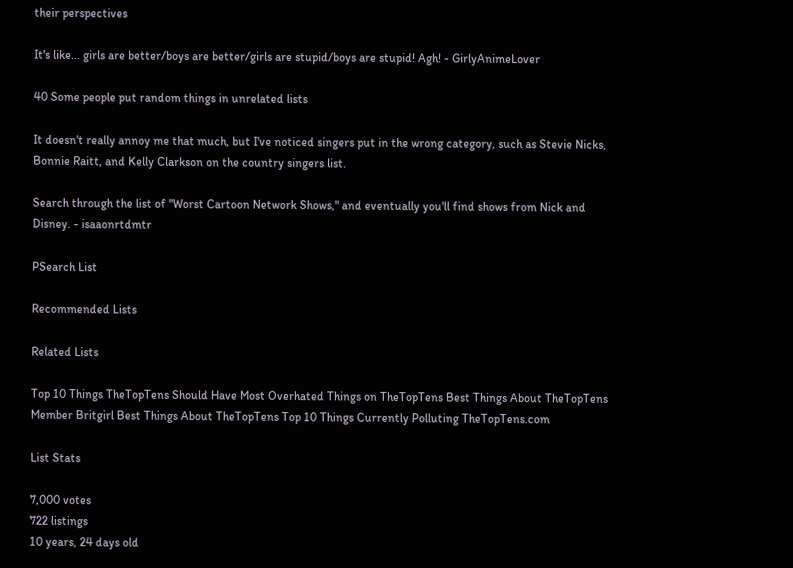their perspectives

It's like... girls are better/boys are better/girls are stupid/boys are stupid! Agh! - GirlyAnimeLover

40 Some people put random things in unrelated lists

It doesn't really annoy me that much, but I've noticed singers put in the wrong category, such as Stevie Nicks, Bonnie Raitt, and Kelly Clarkson on the country singers list.

Search through the list of "Worst Cartoon Network Shows," and eventually you'll find shows from Nick and Disney. - isaaonrtdmtr

PSearch List

Recommended Lists

Related Lists

Top 10 Things TheTopTens Should Have Most Overhated Things on TheTopTens Best Things About TheTopTens Member Britgirl Best Things About TheTopTens Top 10 Things Currently Polluting TheTopTens.com

List Stats

7,000 votes
722 listings
10 years, 24 days old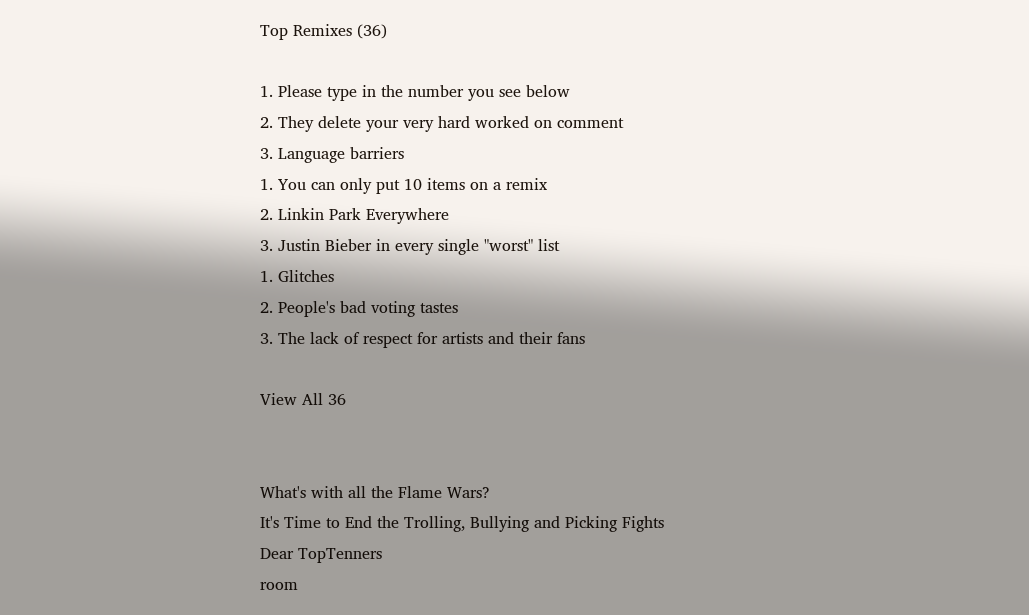Top Remixes (36)

1. Please type in the number you see below
2. They delete your very hard worked on comment
3. Language barriers
1. You can only put 10 items on a remix
2. Linkin Park Everywhere
3. Justin Bieber in every single "worst" list
1. Glitches
2. People's bad voting tastes
3. The lack of respect for artists and their fans

View All 36


What's with all the Flame Wars?
It's Time to End the Trolling, Bullying and Picking Fights
Dear TopTenners
room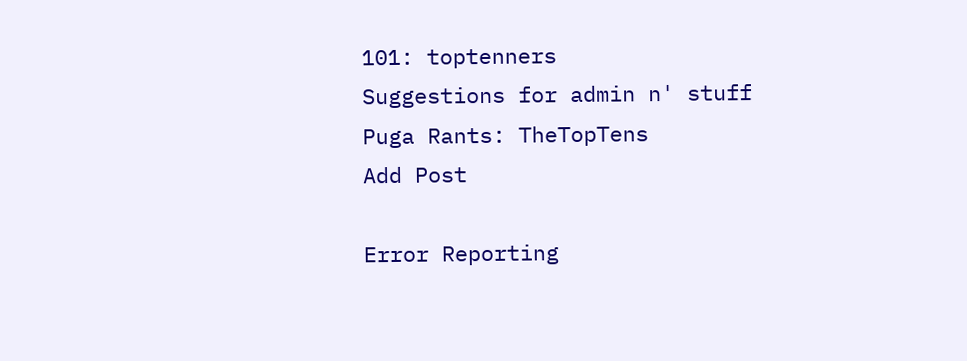101: toptenners
Suggestions for admin n' stuff
Puga Rants: TheTopTens
Add Post

Error Reporting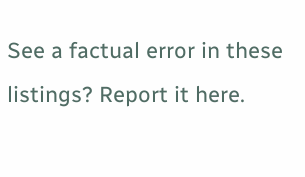See a factual error in these listings? Report it here.